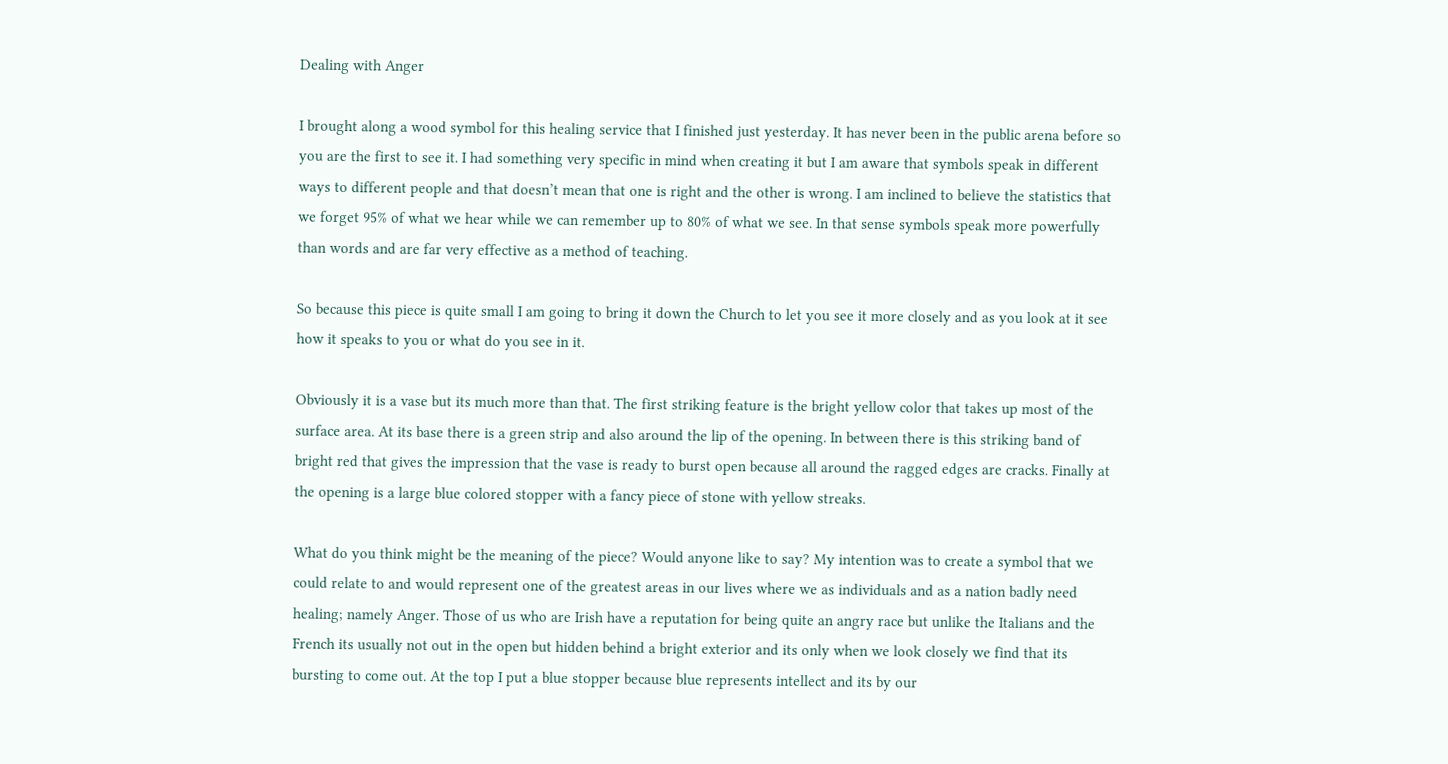Dealing with Anger

I brought along a wood symbol for this healing service that I finished just yesterday. It has never been in the public arena before so you are the first to see it. I had something very specific in mind when creating it but I am aware that symbols speak in different ways to different people and that doesn’t mean that one is right and the other is wrong. I am inclined to believe the statistics that we forget 95% of what we hear while we can remember up to 80% of what we see. In that sense symbols speak more powerfully than words and are far very effective as a method of teaching.

So because this piece is quite small I am going to bring it down the Church to let you see it more closely and as you look at it see how it speaks to you or what do you see in it.

Obviously it is a vase but its much more than that. The first striking feature is the bright yellow color that takes up most of the surface area. At its base there is a green strip and also around the lip of the opening. In between there is this striking band of bright red that gives the impression that the vase is ready to burst open because all around the ragged edges are cracks. Finally at the opening is a large blue colored stopper with a fancy piece of stone with yellow streaks.

What do you think might be the meaning of the piece? Would anyone like to say? My intention was to create a symbol that we could relate to and would represent one of the greatest areas in our lives where we as individuals and as a nation badly need healing; namely Anger. Those of us who are Irish have a reputation for being quite an angry race but unlike the Italians and the French its usually not out in the open but hidden behind a bright exterior and its only when we look closely we find that its bursting to come out. At the top I put a blue stopper because blue represents intellect and its by our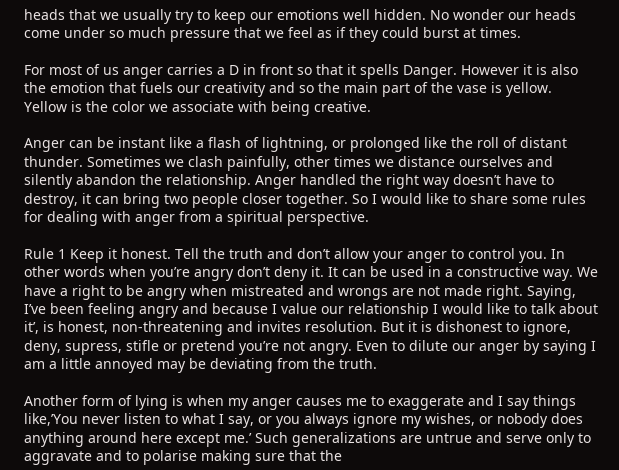heads that we usually try to keep our emotions well hidden. No wonder our heads come under so much pressure that we feel as if they could burst at times.

For most of us anger carries a D in front so that it spells Danger. However it is also the emotion that fuels our creativity and so the main part of the vase is yellow. Yellow is the color we associate with being creative.

Anger can be instant like a flash of lightning, or prolonged like the roll of distant thunder. Sometimes we clash painfully, other times we distance ourselves and silently abandon the relationship. Anger handled the right way doesn’t have to destroy, it can bring two people closer together. So I would like to share some rules for dealing with anger from a spiritual perspective.

Rule 1 Keep it honest. Tell the truth and don’t allow your anger to control you. In other words when you’re angry don’t deny it. It can be used in a constructive way. We have a right to be angry when mistreated and wrongs are not made right. Saying, I’ve been feeling angry and because I value our relationship I would like to talk about it’, is honest, non-threatening and invites resolution. But it is dishonest to ignore, deny, supress, stifle or pretend you’re not angry. Even to dilute our anger by saying I am a little annoyed may be deviating from the truth.

Another form of lying is when my anger causes me to exaggerate and I say things like,’You never listen to what I say, or you always ignore my wishes, or nobody does anything around here except me.’ Such generalizations are untrue and serve only to aggravate and to polarise making sure that the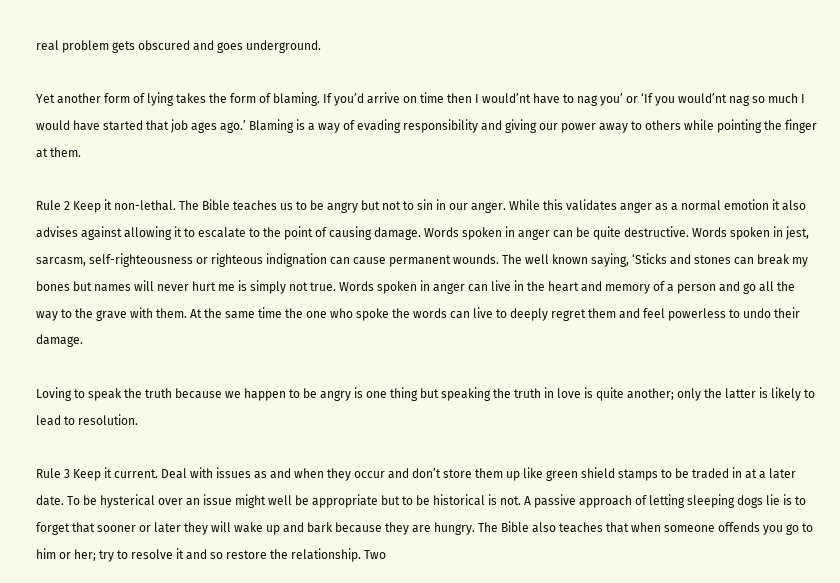real problem gets obscured and goes underground.

Yet another form of lying takes the form of blaming. If you’d arrive on time then I would’nt have to nag you’ or ‘If you would’nt nag so much I would have started that job ages ago.’ Blaming is a way of evading responsibility and giving our power away to others while pointing the finger at them.

Rule 2 Keep it non-lethal. The Bible teaches us to be angry but not to sin in our anger. While this validates anger as a normal emotion it also advises against allowing it to escalate to the point of causing damage. Words spoken in anger can be quite destructive. Words spoken in jest, sarcasm, self-righteousness or righteous indignation can cause permanent wounds. The well known saying, ‘Sticks and stones can break my bones but names will never hurt me is simply not true. Words spoken in anger can live in the heart and memory of a person and go all the way to the grave with them. At the same time the one who spoke the words can live to deeply regret them and feel powerless to undo their damage.

Loving to speak the truth because we happen to be angry is one thing but speaking the truth in love is quite another; only the latter is likely to lead to resolution.

Rule 3 Keep it current. Deal with issues as and when they occur and don’t store them up like green shield stamps to be traded in at a later date. To be hysterical over an issue might well be appropriate but to be historical is not. A passive approach of letting sleeping dogs lie is to forget that sooner or later they will wake up and bark because they are hungry. The Bible also teaches that when someone offends you go to him or her; try to resolve it and so restore the relationship. Two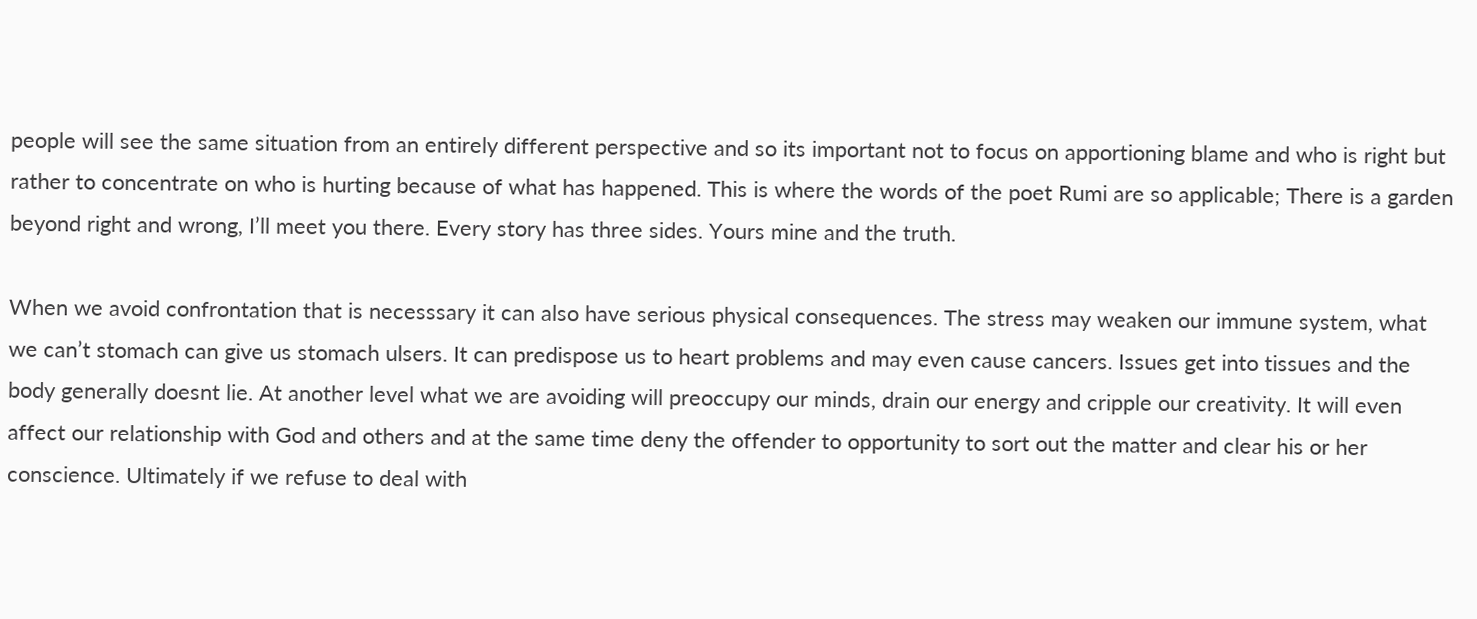people will see the same situation from an entirely different perspective and so its important not to focus on apportioning blame and who is right but rather to concentrate on who is hurting because of what has happened. This is where the words of the poet Rumi are so applicable; There is a garden beyond right and wrong, I’ll meet you there. Every story has three sides. Yours mine and the truth.

When we avoid confrontation that is necesssary it can also have serious physical consequences. The stress may weaken our immune system, what we can’t stomach can give us stomach ulsers. It can predispose us to heart problems and may even cause cancers. Issues get into tissues and the body generally doesnt lie. At another level what we are avoiding will preoccupy our minds, drain our energy and cripple our creativity. It will even affect our relationship with God and others and at the same time deny the offender to opportunity to sort out the matter and clear his or her conscience. Ultimately if we refuse to deal with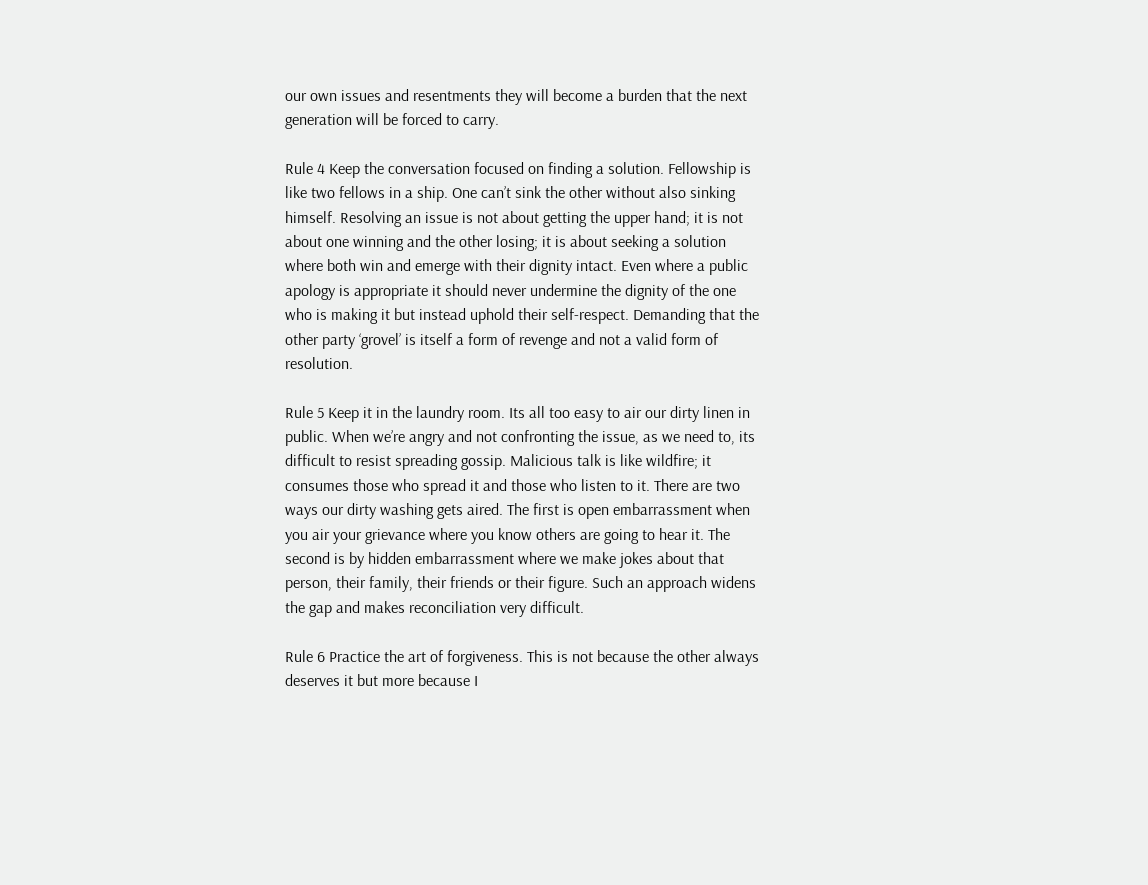our own issues and resentments they will become a burden that the next generation will be forced to carry.

Rule 4 Keep the conversation focused on finding a solution. Fellowship is like two fellows in a ship. One can’t sink the other without also sinking himself. Resolving an issue is not about getting the upper hand; it is not about one winning and the other losing; it is about seeking a solution where both win and emerge with their dignity intact. Even where a public apology is appropriate it should never undermine the dignity of the one who is making it but instead uphold their self-respect. Demanding that the other party ‘grovel’ is itself a form of revenge and not a valid form of resolution.

Rule 5 Keep it in the laundry room. Its all too easy to air our dirty linen in public. When we’re angry and not confronting the issue, as we need to, its difficult to resist spreading gossip. Malicious talk is like wildfire; it consumes those who spread it and those who listen to it. There are two ways our dirty washing gets aired. The first is open embarrassment when you air your grievance where you know others are going to hear it. The second is by hidden embarrassment where we make jokes about that person, their family, their friends or their figure. Such an approach widens the gap and makes reconciliation very difficult.

Rule 6 Practice the art of forgiveness. This is not because the other always deserves it but more because I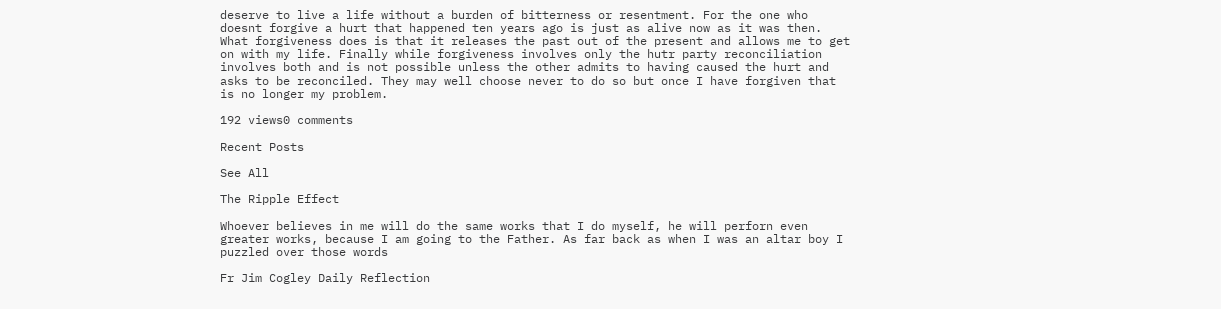deserve to live a life without a burden of bitterness or resentment. For the one who doesnt forgive a hurt that happened ten years ago is just as alive now as it was then. What forgiveness does is that it releases the past out of the present and allows me to get on with my life. Finally while forgiveness involves only the hutr party reconciliation involves both and is not possible unless the other admits to having caused the hurt and asks to be reconciled. They may well choose never to do so but once I have forgiven that is no longer my problem.

192 views0 comments

Recent Posts

See All

The Ripple Effect

Whoever believes in me will do the same works that I do myself, he will perforn even greater works, because I am going to the Father. As far back as when I was an altar boy I puzzled over those words

Fr Jim Cogley Daily Reflection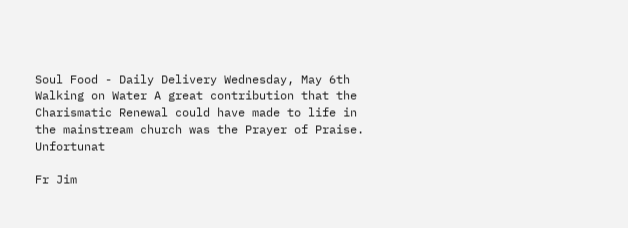Soul Food - Daily Delivery Wednesday, May 6th Walking on Water A great contribution that the Charismatic Renewal could have made to life in the mainstream church was the Prayer of Praise. Unfortunat

Fr Jim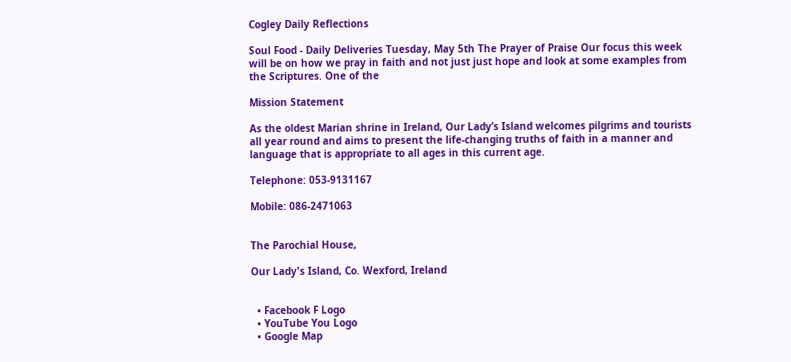Cogley Daily Reflections

Soul Food - Daily Deliveries Tuesday, May 5th The Prayer of Praise Our focus this week will be on how we pray in faith and not just just hope and look at some examples from the Scriptures. One of the

Mission Statement

As the oldest Marian shrine in Ireland, Our Lady’s Island welcomes pilgrims and tourists all year round and aims to present the life-changing truths of faith in a manner and language that is appropriate to all ages in this current age.

Telephone: 053-9131167

Mobile: 086-2471063


The Parochial House,

Our Lady's Island, Co. Wexford, Ireland


  • Facebook F Logo
  • YouTube You Logo
  • Google Map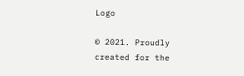Logo

© 2021. Proudly created for the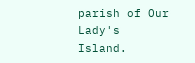parish of Our Lady's Island.